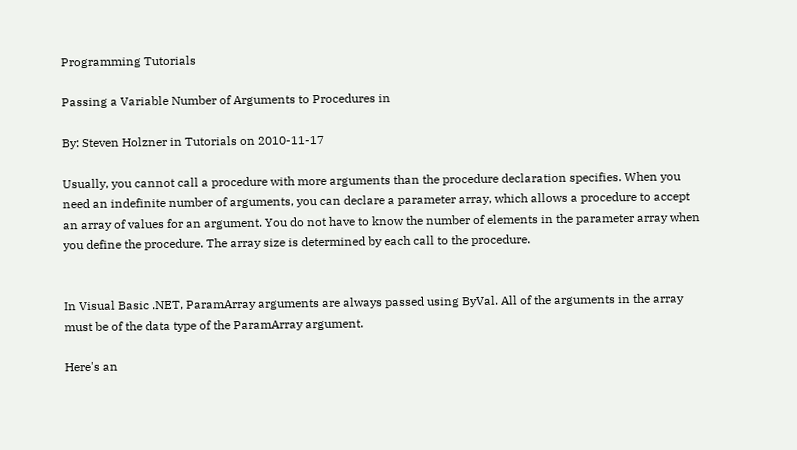Programming Tutorials

Passing a Variable Number of Arguments to Procedures in

By: Steven Holzner in Tutorials on 2010-11-17

Usually, you cannot call a procedure with more arguments than the procedure declaration specifies. When you need an indefinite number of arguments, you can declare a parameter array, which allows a procedure to accept an array of values for an argument. You do not have to know the number of elements in the parameter array when you define the procedure. The array size is determined by each call to the procedure.


In Visual Basic .NET, ParamArray arguments are always passed using ByVal. All of the arguments in the array must be of the data type of the ParamArray argument.

Here's an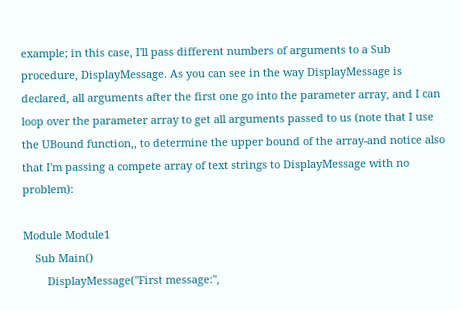example; in this case, I'll pass different numbers of arguments to a Sub procedure, DisplayMessage. As you can see in the way DisplayMessage is declared, all arguments after the first one go into the parameter array, and I can loop over the parameter array to get all arguments passed to us (note that I use the UBound function,, to determine the upper bound of the array-and notice also that I'm passing a compete array of text strings to DisplayMessage with no problem):

Module Module1
    Sub Main()
        DisplayMessage("First message:",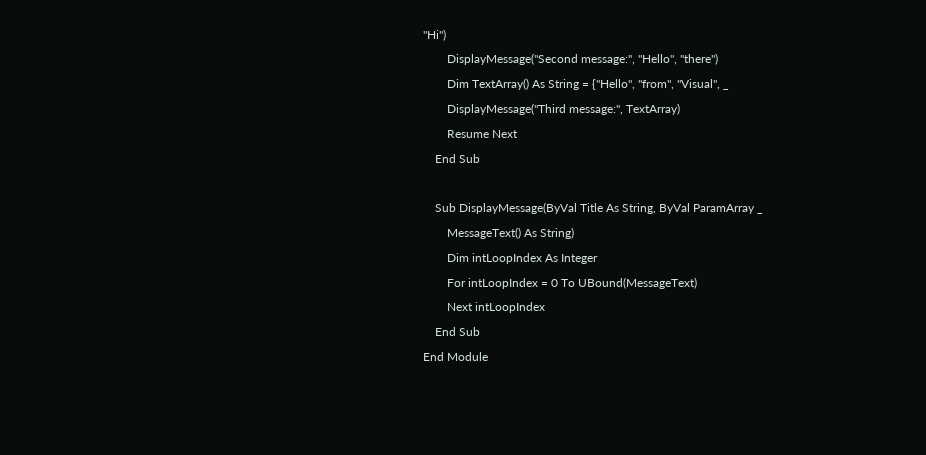"Hi")
        DisplayMessage("Second message:", "Hello", "there")
        Dim TextArray() As String = {"Hello", "from", "Visual", _
        DisplayMessage("Third message:", TextArray)
        Resume Next
    End Sub

    Sub DisplayMessage(ByVal Title As String, ByVal ParamArray _
        MessageText() As String)
        Dim intLoopIndex As Integer
        For intLoopIndex = 0 To UBound(MessageText)
        Next intLoopIndex
    End Sub
End Module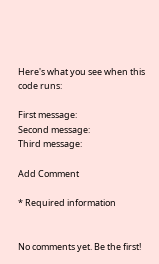Here's what you see when this code runs:

First message:
Second message:
Third message:

Add Comment

* Required information


No comments yet. Be the first!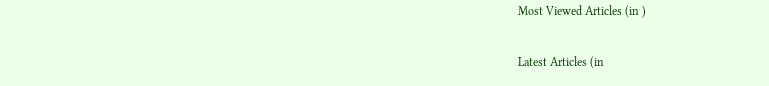Most Viewed Articles (in )

Latest Articles (in